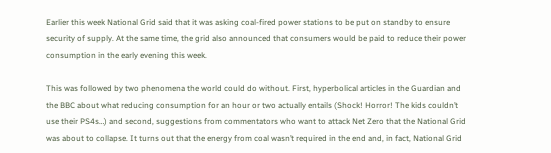Earlier this week National Grid said that it was asking coal-fired power stations to be put on standby to ensure security of supply. At the same time, the grid also announced that consumers would be paid to reduce their power consumption in the early evening this week.

This was followed by two phenomena the world could do without. First, hyperbolical articles in the Guardian and the BBC about what reducing consumption for an hour or two actually entails (Shock! Horror! The kids couldn’t use their PS4s…) and second, suggestions from commentators who want to attack Net Zero that the National Grid was about to collapse. It turns out that the energy from coal wasn’t required in the end and, in fact, National Grid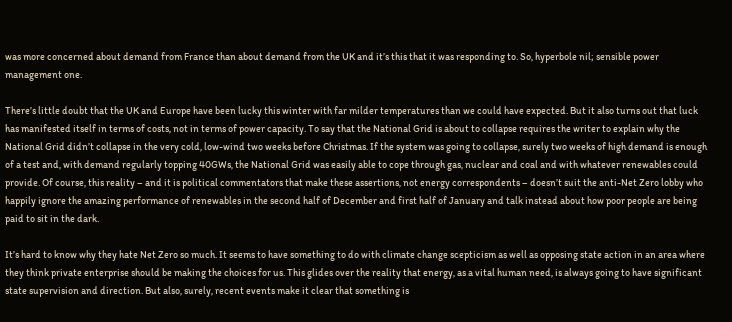was more concerned about demand from France than about demand from the UK and it’s this that it was responding to. So, hyperbole nil; sensible power management one.

There’s little doubt that the UK and Europe have been lucky this winter with far milder temperatures than we could have expected. But it also turns out that luck has manifested itself in terms of costs, not in terms of power capacity. To say that the National Grid is about to collapse requires the writer to explain why the National Grid didn’t collapse in the very cold, low-wind two weeks before Christmas. If the system was going to collapse, surely two weeks of high demand is enough of a test and, with demand regularly topping 40GWs, the National Grid was easily able to cope through gas, nuclear and coal and with whatever renewables could provide. Of course, this reality – and it is political commentators that make these assertions, not energy correspondents – doesn’t suit the anti-Net Zero lobby who happily ignore the amazing performance of renewables in the second half of December and first half of January and talk instead about how poor people are being paid to sit in the dark.

It’s hard to know why they hate Net Zero so much. It seems to have something to do with climate change scepticism as well as opposing state action in an area where they think private enterprise should be making the choices for us. This glides over the reality that energy, as a vital human need, is always going to have significant state supervision and direction. But also, surely, recent events make it clear that something is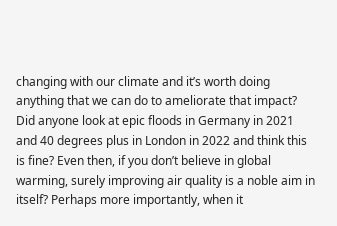changing with our climate and it’s worth doing anything that we can do to ameliorate that impact? Did anyone look at epic floods in Germany in 2021 and 40 degrees plus in London in 2022 and think this is fine? Even then, if you don’t believe in global warming, surely improving air quality is a noble aim in itself? Perhaps more importantly, when it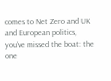comes to Net Zero and UK and European politics, you’ve missed the boat: the one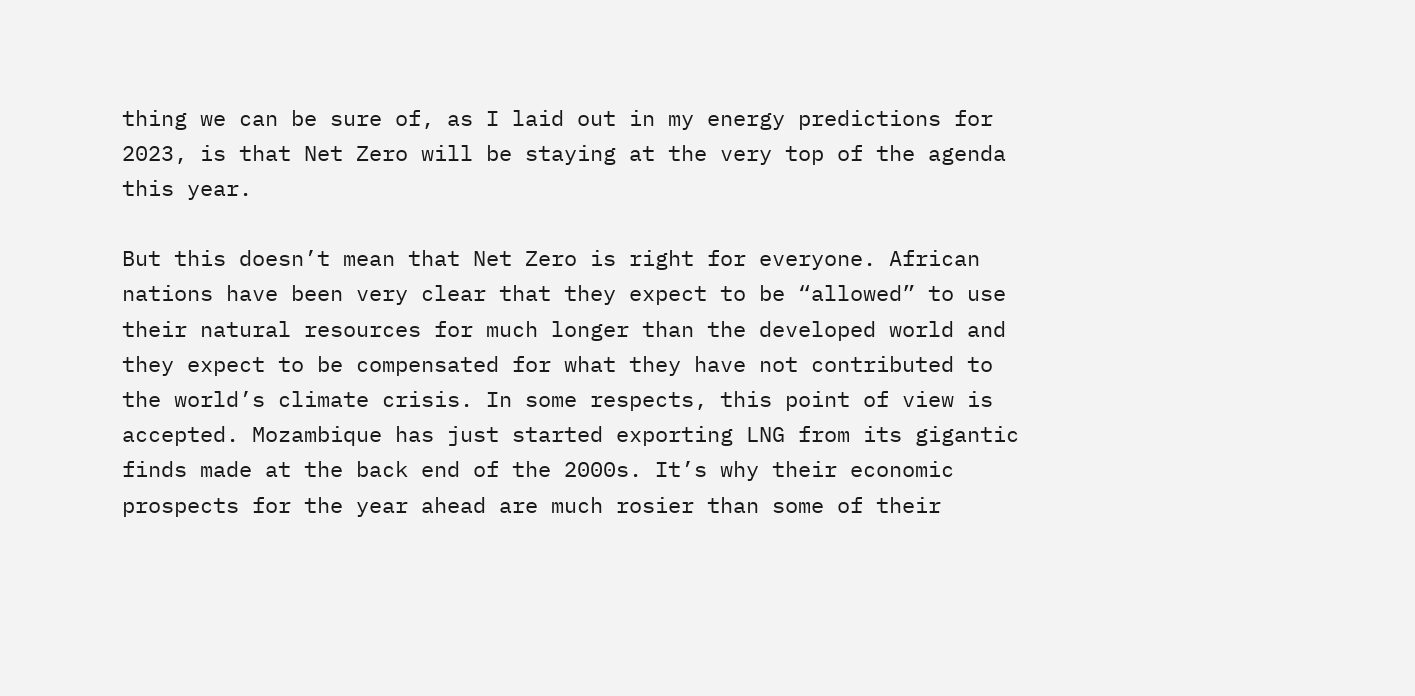thing we can be sure of, as I laid out in my energy predictions for 2023, is that Net Zero will be staying at the very top of the agenda this year.

But this doesn’t mean that Net Zero is right for everyone. African nations have been very clear that they expect to be “allowed” to use their natural resources for much longer than the developed world and they expect to be compensated for what they have not contributed to the world’s climate crisis. In some respects, this point of view is accepted. Mozambique has just started exporting LNG from its gigantic finds made at the back end of the 2000s. It’s why their economic prospects for the year ahead are much rosier than some of their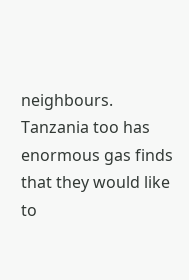neighbours. Tanzania too has enormous gas finds that they would like to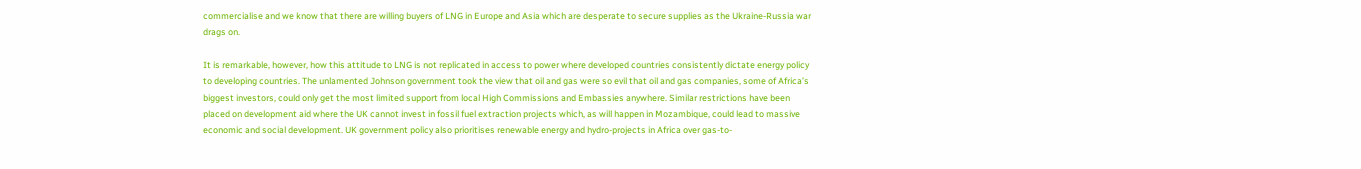commercialise and we know that there are willing buyers of LNG in Europe and Asia which are desperate to secure supplies as the Ukraine-Russia war drags on.

It is remarkable, however, how this attitude to LNG is not replicated in access to power where developed countries consistently dictate energy policy to developing countries. The unlamented Johnson government took the view that oil and gas were so evil that oil and gas companies, some of Africa’s biggest investors, could only get the most limited support from local High Commissions and Embassies anywhere. Similar restrictions have been placed on development aid where the UK cannot invest in fossil fuel extraction projects which, as will happen in Mozambique, could lead to massive economic and social development. UK government policy also prioritises renewable energy and hydro-projects in Africa over gas-to-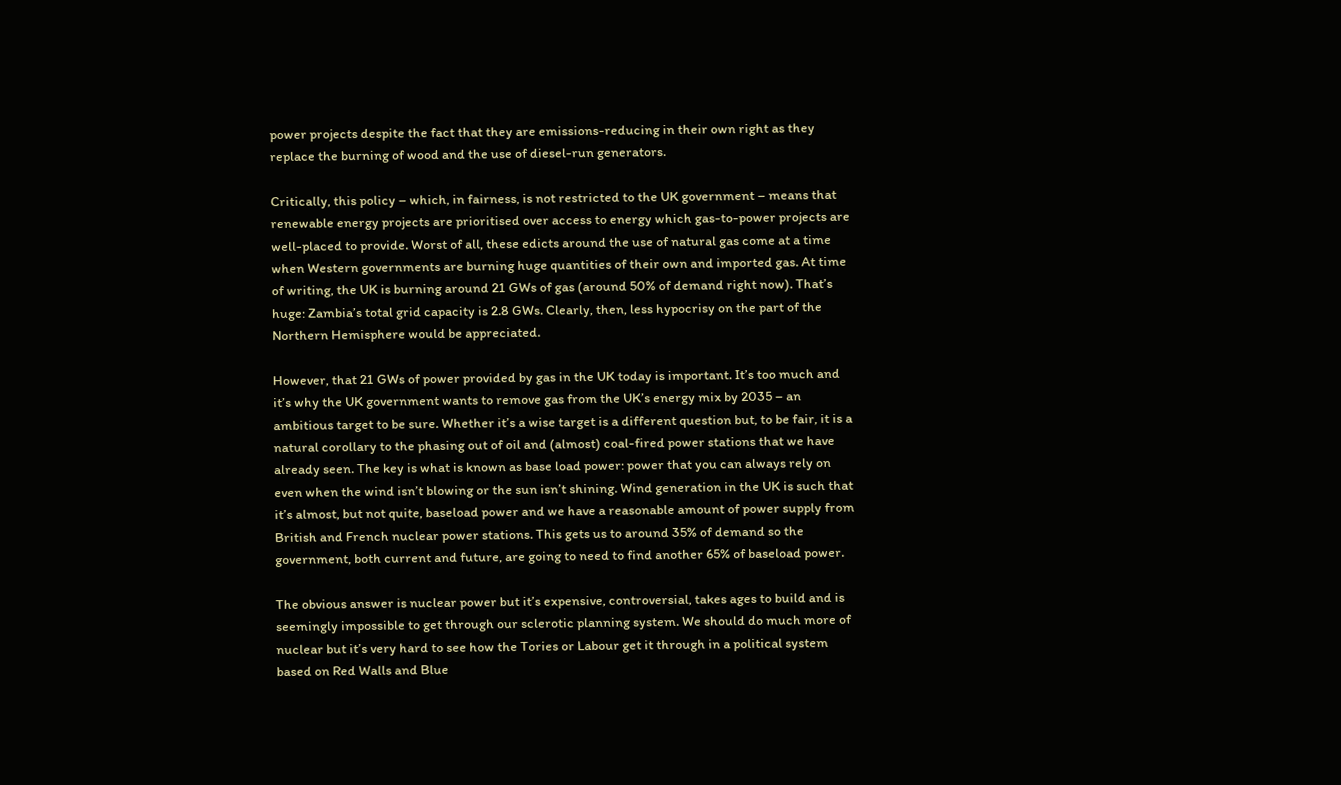power projects despite the fact that they are emissions-reducing in their own right as they replace the burning of wood and the use of diesel-run generators.

Critically, this policy – which, in fairness, is not restricted to the UK government – means that renewable energy projects are prioritised over access to energy which gas-to-power projects are well-placed to provide. Worst of all, these edicts around the use of natural gas come at a time when Western governments are burning huge quantities of their own and imported gas. At time of writing, the UK is burning around 21 GWs of gas (around 50% of demand right now). That’s huge: Zambia’s total grid capacity is 2.8 GWs. Clearly, then, less hypocrisy on the part of the Northern Hemisphere would be appreciated.

However, that 21 GWs of power provided by gas in the UK today is important. It’s too much and it’s why the UK government wants to remove gas from the UK’s energy mix by 2035 – an ambitious target to be sure. Whether it’s a wise target is a different question but, to be fair, it is a natural corollary to the phasing out of oil and (almost) coal-fired power stations that we have already seen. The key is what is known as base load power: power that you can always rely on even when the wind isn’t blowing or the sun isn’t shining. Wind generation in the UK is such that it’s almost, but not quite, baseload power and we have a reasonable amount of power supply from British and French nuclear power stations. This gets us to around 35% of demand so the government, both current and future, are going to need to find another 65% of baseload power.

The obvious answer is nuclear power but it’s expensive, controversial, takes ages to build and is seemingly impossible to get through our sclerotic planning system. We should do much more of nuclear but it’s very hard to see how the Tories or Labour get it through in a political system based on Red Walls and Blue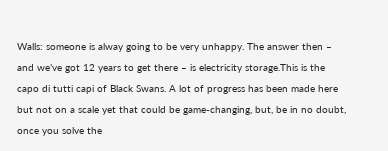Walls: someone is alway going to be very unhappy. The answer then – and we’ve got 12 years to get there – is electricity storage.This is the capo di tutti capi of Black Swans. A lot of progress has been made here but not on a scale yet that could be game-changing, but, be in no doubt, once you solve the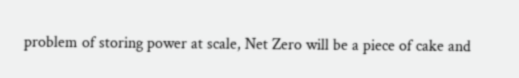problem of storing power at scale, Net Zero will be a piece of cake and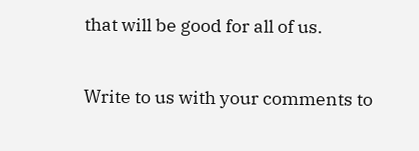that will be good for all of us.

Write to us with your comments to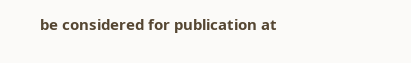be considered for publication at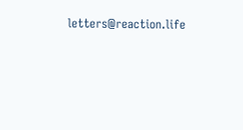letters@reaction.life